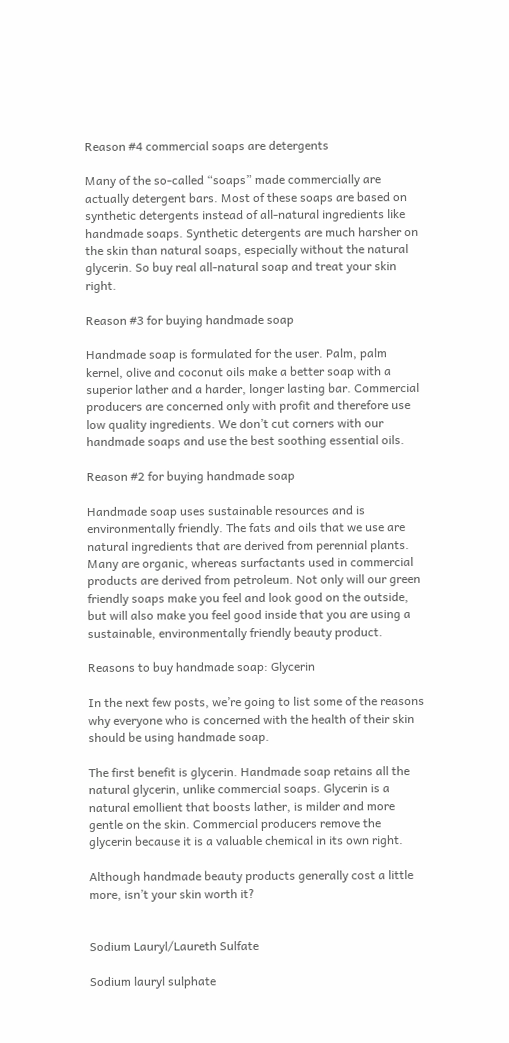Reason #4 commercial soaps are detergents

Many of the so-called “soaps” made commercially are actually detergent bars. Most of these soaps are based on synthetic detergents instead of all-natural ingredients like handmade soaps. Synthetic detergents are much harsher on the skin than natural soaps, especially without the natural glycerin. So buy real all-natural soap and treat your skin right.

Reason #3 for buying handmade soap

Handmade soap is formulated for the user. Palm, palm kernel, olive and coconut oils make a better soap with a superior lather and a harder, longer lasting bar. Commercial producers are concerned only with profit and therefore use low quality ingredients. We don’t cut corners with our handmade soaps and use the best soothing essential oils.

Reason #2 for buying handmade soap

Handmade soap uses sustainable resources and is environmentally friendly. The fats and oils that we use are natural ingredients that are derived from perennial plants. Many are organic, whereas surfactants used in commercial products are derived from petroleum. Not only will our green friendly soaps make you feel and look good on the outside, but will also make you feel good inside that you are using a sustainable, environmentally friendly beauty product.

Reasons to buy handmade soap: Glycerin

In the next few posts, we’re going to list some of the reasons why everyone who is concerned with the health of their skin should be using handmade soap.

The first benefit is glycerin. Handmade soap retains all the natural glycerin, unlike commercial soaps. Glycerin is a natural emollient that boosts lather, is milder and more gentle on the skin. Commercial producers remove the glycerin because it is a valuable chemical in its own right.

Although handmade beauty products generally cost a little more, isn’t your skin worth it?


Sodium Lauryl/Laureth Sulfate

Sodium lauryl sulphate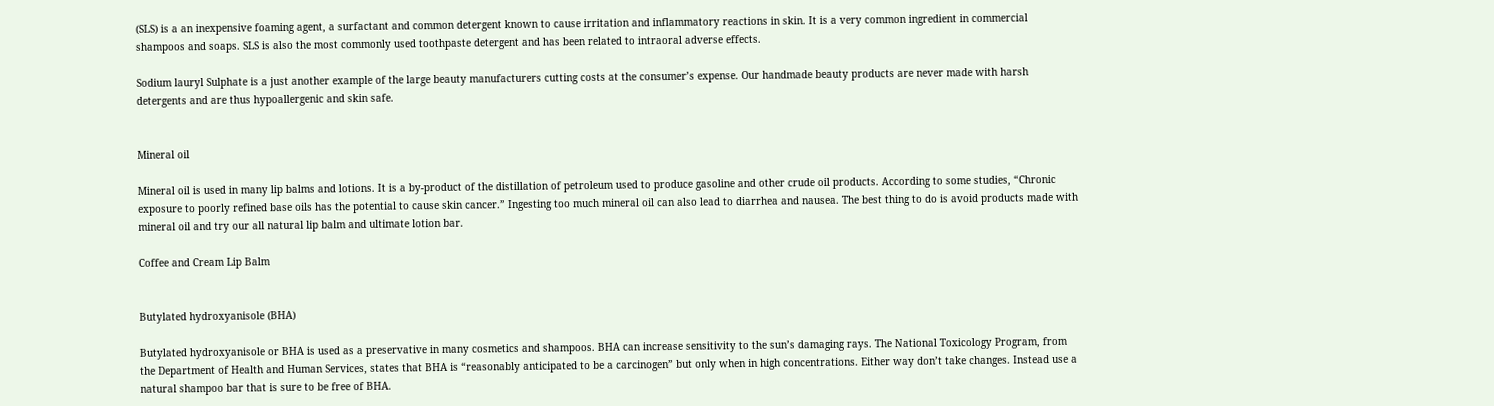(SLS) is a an inexpensive foaming agent, a surfactant and common detergent known to cause irritation and inflammatory reactions in skin. It is a very common ingredient in commercial shampoos and soaps. SLS is also the most commonly used toothpaste detergent and has been related to intraoral adverse effects.

Sodium lauryl Sulphate is a just another example of the large beauty manufacturers cutting costs at the consumer’s expense. Our handmade beauty products are never made with harsh detergents and are thus hypoallergenic and skin safe.


Mineral oil

Mineral oil is used in many lip balms and lotions. It is a by-product of the distillation of petroleum used to produce gasoline and other crude oil products. According to some studies, “Chronic exposure to poorly refined base oils has the potential to cause skin cancer.” Ingesting too much mineral oil can also lead to diarrhea and nausea. The best thing to do is avoid products made with mineral oil and try our all natural lip balm and ultimate lotion bar.

Coffee and Cream Lip Balm


Butylated hydroxyanisole (BHA)

Butylated hydroxyanisole or BHA is used as a preservative in many cosmetics and shampoos. BHA can increase sensitivity to the sun’s damaging rays. The National Toxicology Program, from the Department of Health and Human Services, states that BHA is “reasonably anticipated to be a carcinogen” but only when in high concentrations. Either way don’t take changes. Instead use a natural shampoo bar that is sure to be free of BHA.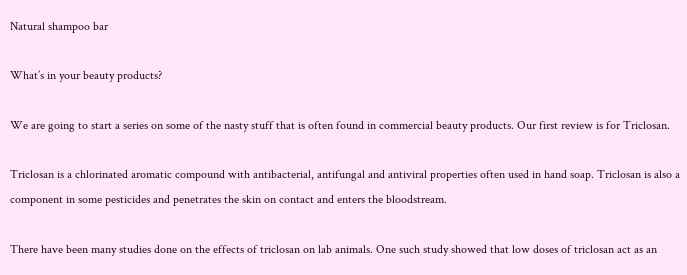Natural shampoo bar

What’s in your beauty products?

We are going to start a series on some of the nasty stuff that is often found in commercial beauty products. Our first review is for Triclosan.

Triclosan is a chlorinated aromatic compound with antibacterial, antifungal and antiviral properties often used in hand soap. Triclosan is also a component in some pesticides and penetrates the skin on contact and enters the bloodstream.

There have been many studies done on the effects of triclosan on lab animals. One such study showed that low doses of triclosan act as an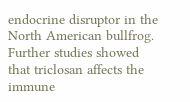endocrine disruptor in the North American bullfrog. Further studies showed that triclosan affects the immune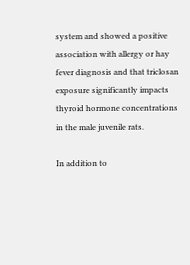system and showed a positive association with allergy or hay fever diagnosis and that triclosan exposure significantly impacts thyroid hormone concentrations in the male juvenile rats.

In addition to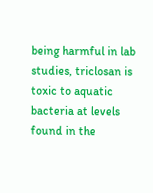being harmful in lab studies, triclosan is toxic to aquatic bacteria at levels found in the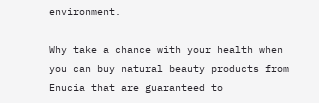environment.

Why take a chance with your health when you can buy natural beauty products from Enucia that are guaranteed to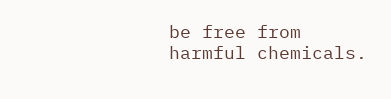be free from harmful chemicals.